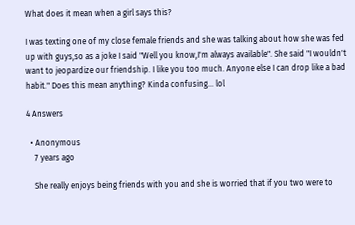What does it mean when a girl says this?

I was texting one of my close female friends and she was talking about how she was fed up with guys,so as a joke I said "Well you know,I'm always available". She said "I wouldn't want to jeopardize our friendship. I like you too much. Anyone else I can drop like a bad habit." Does this mean anything? Kinda confusing... lol

4 Answers

  • Anonymous
    7 years ago

    She really enjoys being friends with you and she is worried that if you two were to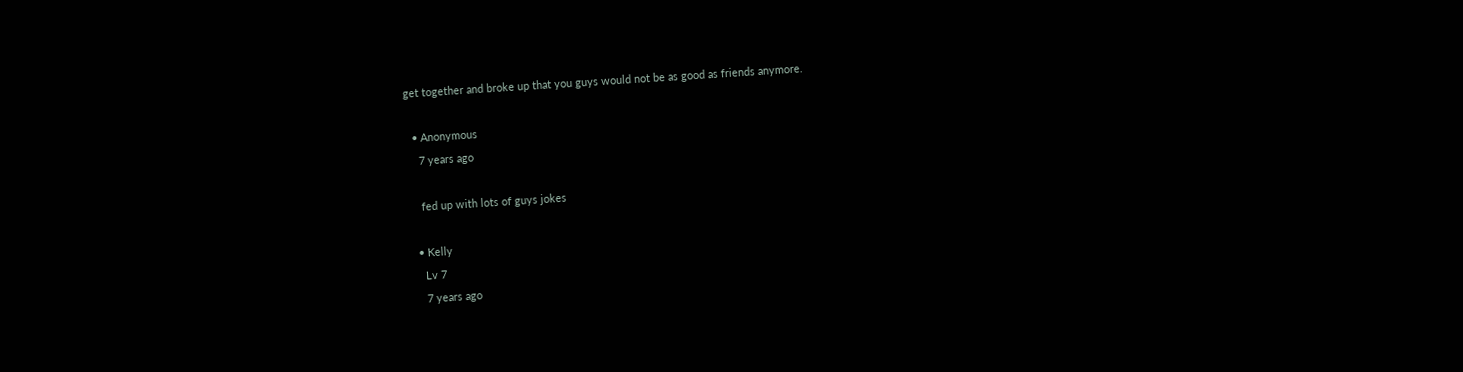get together and broke up that you guys would not be as good as friends anymore.

  • Anonymous
    7 years ago

    fed up with lots of guys jokes

  • Kelly
    Lv 7
    7 years ago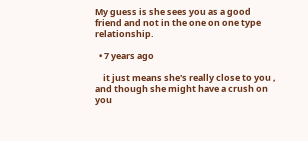My guess is she sees you as a good friend and not in the one on one type relationship.

  • 7 years ago

    it just means she's really close to you , and though she might have a crush on you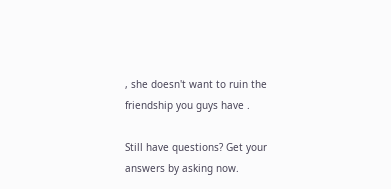, she doesn't want to ruin the friendship you guys have .

Still have questions? Get your answers by asking now.